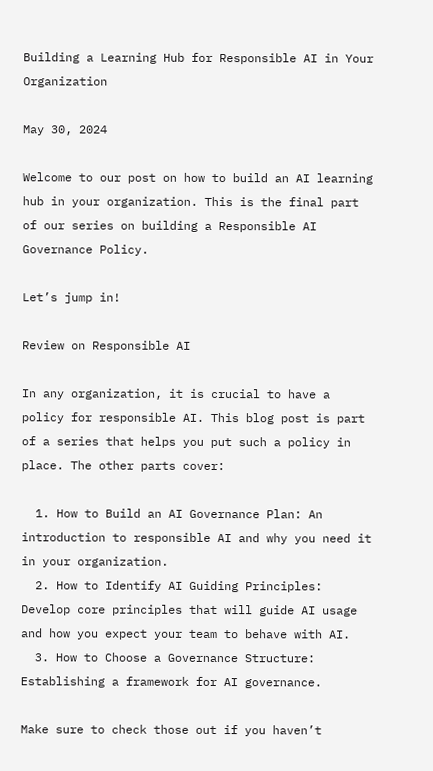Building a Learning Hub for Responsible AI in Your Organization

May 30, 2024

Welcome to our post on how to build an AI learning hub in your organization. This is the final part of our series on building a Responsible AI Governance Policy.

Let’s jump in!

Review on Responsible AI

In any organization, it is crucial to have a policy for responsible AI. This blog post is part of a series that helps you put such a policy in place. The other parts cover:

  1. How to Build an AI Governance Plan: An introduction to responsible AI and why you need it in your organization.
  2. How to Identify AI Guiding Principles: Develop core principles that will guide AI usage and how you expect your team to behave with AI.
  3. How to Choose a Governance Structure: Establishing a framework for AI governance.

Make sure to check those out if you haven’t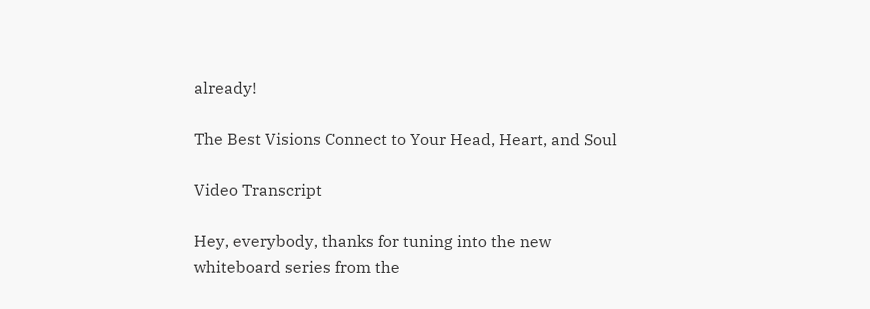already!

The Best Visions Connect to Your Head, Heart, and Soul

Video Transcript

Hey, everybody, thanks for tuning into the new whiteboard series from the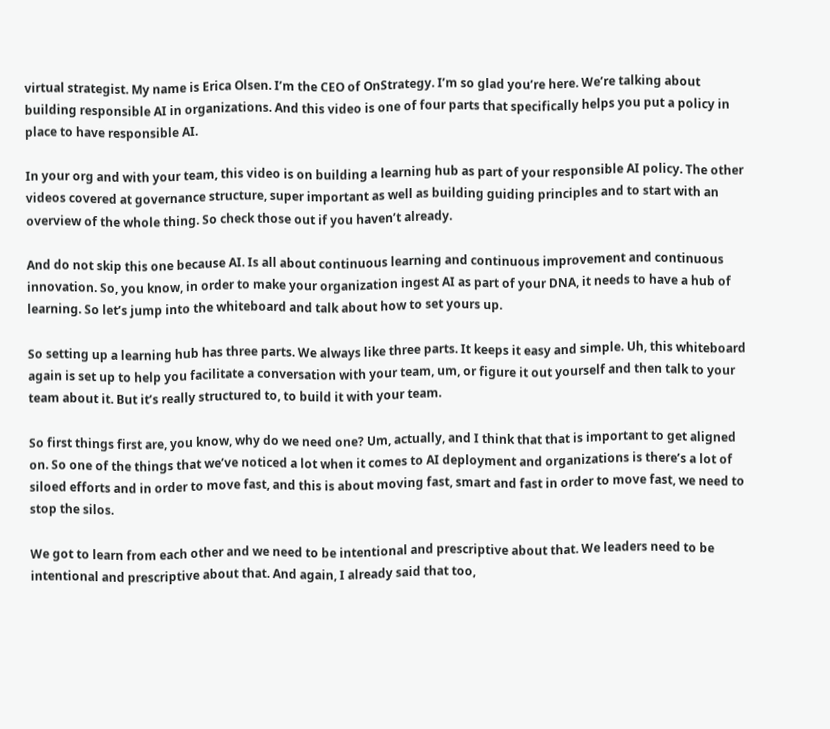virtual strategist. My name is Erica Olsen. I’m the CEO of OnStrategy. I’m so glad you’re here. We’re talking about building responsible AI in organizations. And this video is one of four parts that specifically helps you put a policy in place to have responsible AI.

In your org and with your team, this video is on building a learning hub as part of your responsible AI policy. The other videos covered at governance structure, super important as well as building guiding principles and to start with an overview of the whole thing. So check those out if you haven’t already.

And do not skip this one because AI. Is all about continuous learning and continuous improvement and continuous innovation. So, you know, in order to make your organization ingest AI as part of your DNA, it needs to have a hub of learning. So let’s jump into the whiteboard and talk about how to set yours up.

So setting up a learning hub has three parts. We always like three parts. It keeps it easy and simple. Uh, this whiteboard again is set up to help you facilitate a conversation with your team, um, or figure it out yourself and then talk to your team about it. But it’s really structured to, to build it with your team.

So first things first are, you know, why do we need one? Um, actually, and I think that that is important to get aligned on. So one of the things that we’ve noticed a lot when it comes to AI deployment and organizations is there’s a lot of siloed efforts and in order to move fast, and this is about moving fast, smart and fast in order to move fast, we need to stop the silos.

We got to learn from each other and we need to be intentional and prescriptive about that. We leaders need to be intentional and prescriptive about that. And again, I already said that too,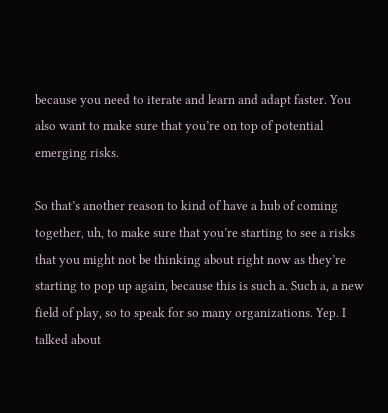because you need to iterate and learn and adapt faster. You also want to make sure that you’re on top of potential emerging risks.

So that’s another reason to kind of have a hub of coming together, uh, to make sure that you’re starting to see a risks that you might not be thinking about right now as they’re starting to pop up again, because this is such a. Such a, a new field of play, so to speak for so many organizations. Yep. I talked about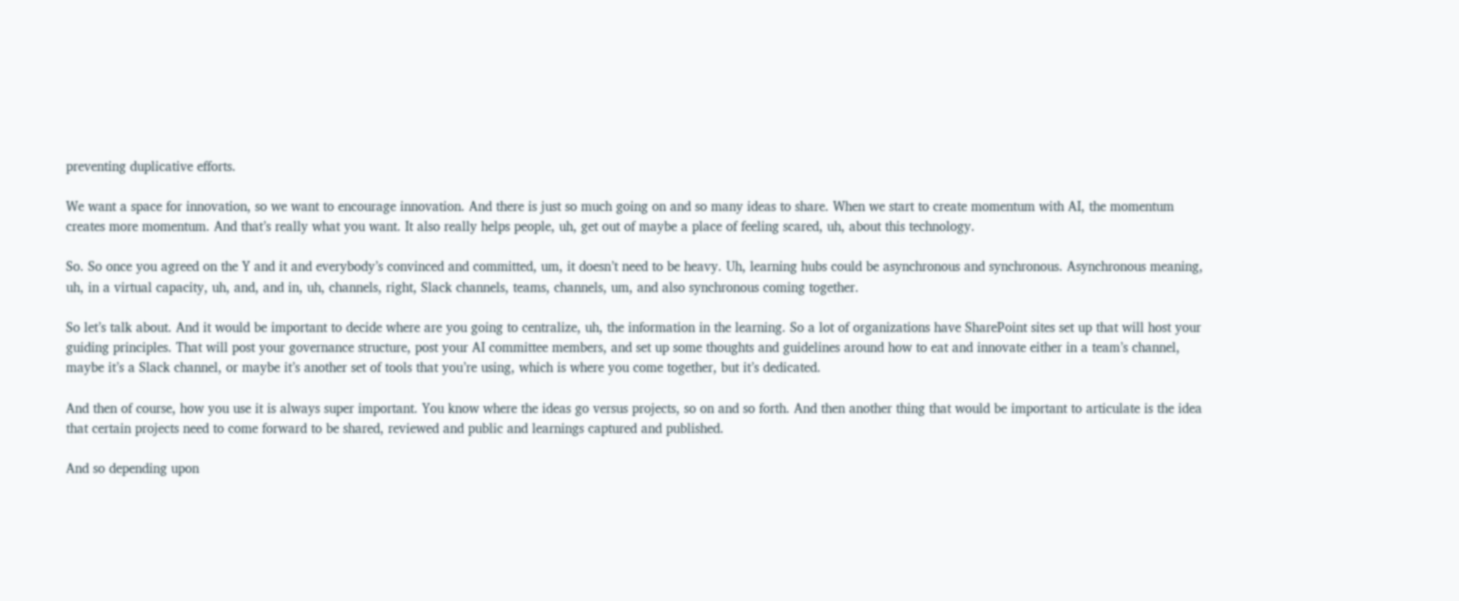preventing duplicative efforts.

We want a space for innovation, so we want to encourage innovation. And there is just so much going on and so many ideas to share. When we start to create momentum with AI, the momentum creates more momentum. And that’s really what you want. It also really helps people, uh, get out of maybe a place of feeling scared, uh, about this technology.

So. So once you agreed on the Y and it and everybody’s convinced and committed, um, it doesn’t need to be heavy. Uh, learning hubs could be asynchronous and synchronous. Asynchronous meaning, uh, in a virtual capacity, uh, and, and in, uh, channels, right, Slack channels, teams, channels, um, and also synchronous coming together.

So let’s talk about. And it would be important to decide where are you going to centralize, uh, the information in the learning. So a lot of organizations have SharePoint sites set up that will host your guiding principles. That will post your governance structure, post your AI committee members, and set up some thoughts and guidelines around how to eat and innovate either in a team’s channel, maybe it’s a Slack channel, or maybe it’s another set of tools that you’re using, which is where you come together, but it’s dedicated.

And then of course, how you use it is always super important. You know where the ideas go versus projects, so on and so forth. And then another thing that would be important to articulate is the idea that certain projects need to come forward to be shared, reviewed and public and learnings captured and published.

And so depending upon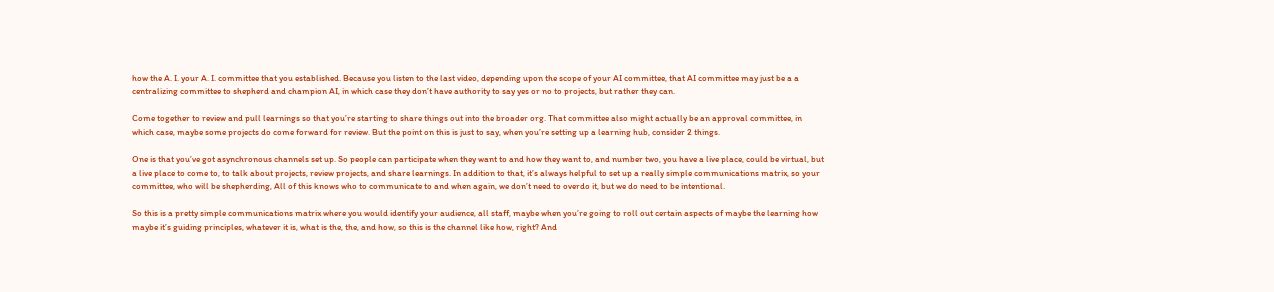how the A. I. your A. I. committee that you established. Because you listen to the last video, depending upon the scope of your AI committee, that AI committee may just be a a centralizing committee to shepherd and champion AI, in which case they don’t have authority to say yes or no to projects, but rather they can.

Come together to review and pull learnings so that you’re starting to share things out into the broader org. That committee also might actually be an approval committee, in which case, maybe some projects do come forward for review. But the point on this is just to say, when you’re setting up a learning hub, consider 2 things.

One is that you’ve got asynchronous channels set up. So people can participate when they want to and how they want to, and number two, you have a live place, could be virtual, but a live place to come to, to talk about projects, review projects, and share learnings. In addition to that, it’s always helpful to set up a really simple communications matrix, so your committee, who will be shepherding, All of this knows who to communicate to and when again, we don’t need to overdo it, but we do need to be intentional.

So this is a pretty simple communications matrix where you would identify your audience, all staff, maybe when you’re going to roll out certain aspects of maybe the learning how maybe it’s guiding principles, whatever it is, what is the, the, and how, so this is the channel like how, right? And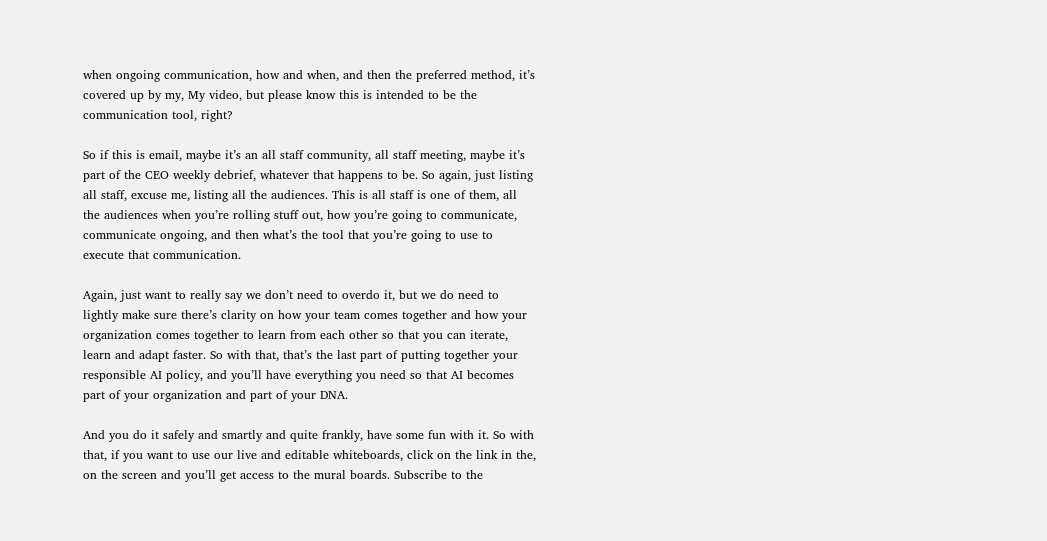when ongoing communication, how and when, and then the preferred method, it’s covered up by my, My video, but please know this is intended to be the communication tool, right?

So if this is email, maybe it’s an all staff community, all staff meeting, maybe it’s part of the CEO weekly debrief, whatever that happens to be. So again, just listing all staff, excuse me, listing all the audiences. This is all staff is one of them, all the audiences when you’re rolling stuff out, how you’re going to communicate, communicate ongoing, and then what’s the tool that you’re going to use to execute that communication.

Again, just want to really say we don’t need to overdo it, but we do need to lightly make sure there’s clarity on how your team comes together and how your organization comes together to learn from each other so that you can iterate, learn and adapt faster. So with that, that’s the last part of putting together your responsible AI policy, and you’ll have everything you need so that AI becomes part of your organization and part of your DNA.

And you do it safely and smartly and quite frankly, have some fun with it. So with that, if you want to use our live and editable whiteboards, click on the link in the, on the screen and you’ll get access to the mural boards. Subscribe to the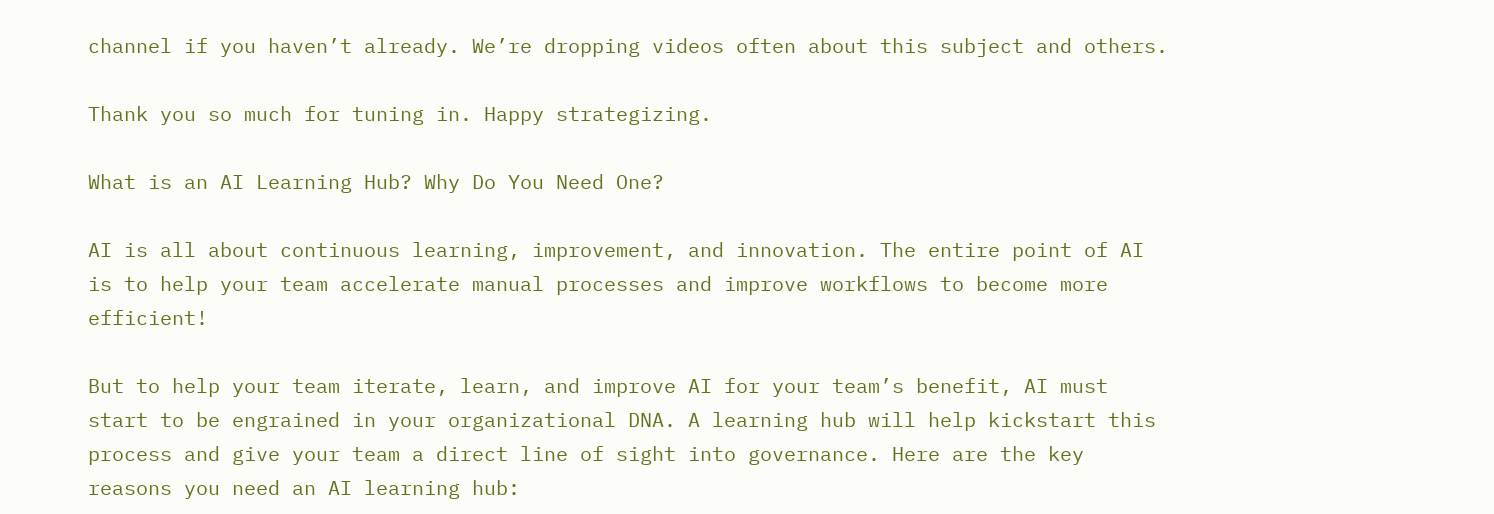channel if you haven’t already. We’re dropping videos often about this subject and others.

Thank you so much for tuning in. Happy strategizing.

What is an AI Learning Hub? Why Do You Need One?

AI is all about continuous learning, improvement, and innovation. The entire point of AI is to help your team accelerate manual processes and improve workflows to become more efficient!

But to help your team iterate, learn, and improve AI for your team’s benefit, AI must start to be engrained in your organizational DNA. A learning hub will help kickstart this process and give your team a direct line of sight into governance. Here are the key reasons you need an AI learning hub: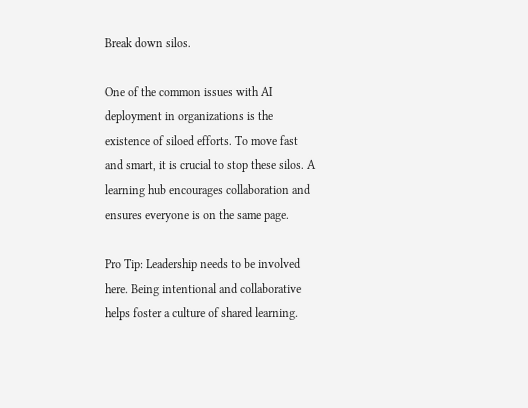Break down silos.

One of the common issues with AI deployment in organizations is the existence of siloed efforts. To move fast and smart, it is crucial to stop these silos. A learning hub encourages collaboration and ensures everyone is on the same page.

Pro Tip: Leadership needs to be involved here. Being intentional and collaborative helps foster a culture of shared learning.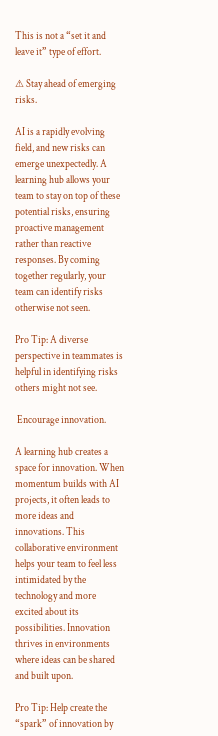This is not a “set it and leave it” type of effort.

⚠ Stay ahead of emerging risks.

AI is a rapidly evolving field, and new risks can emerge unexpectedly. A learning hub allows your team to stay on top of these potential risks, ensuring proactive management rather than reactive responses. By coming together regularly, your team can identify risks otherwise not seen.

Pro Tip: A diverse perspective in teammates is helpful in identifying risks others might not see.

 Encourage innovation.

A learning hub creates a space for innovation. When momentum builds with AI projects, it often leads to more ideas and innovations. This collaborative environment helps your team to feel less intimidated by the technology and more excited about its possibilities. Innovation thrives in environments where ideas can be shared and built upon.

Pro Tip: Help create the “spark” of innovation by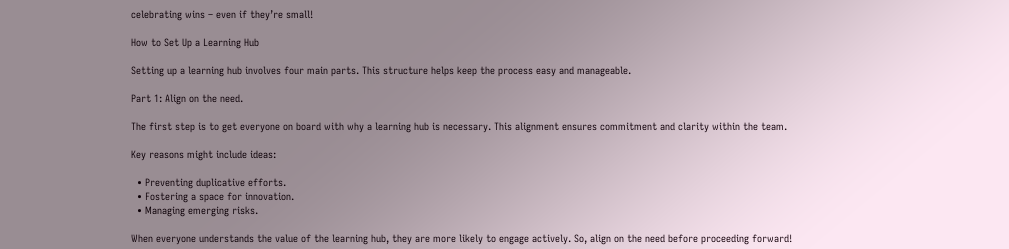celebrating wins – even if they’re small!

How to Set Up a Learning Hub

Setting up a learning hub involves four main parts. This structure helps keep the process easy and manageable.

Part 1: Align on the need.

The first step is to get everyone on board with why a learning hub is necessary. This alignment ensures commitment and clarity within the team.

Key reasons might include ideas:

  • Preventing duplicative efforts.
  • Fostering a space for innovation.
  • Managing emerging risks.

When everyone understands the value of the learning hub, they are more likely to engage actively. So, align on the need before proceeding forward!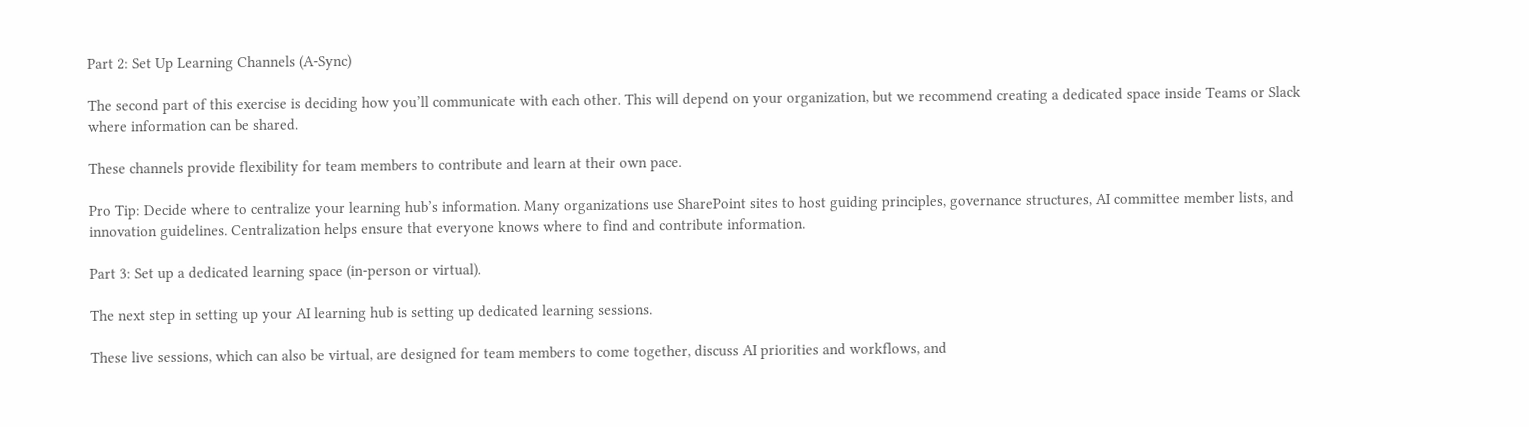Part 2: Set Up Learning Channels (A-Sync)

The second part of this exercise is deciding how you’ll communicate with each other. This will depend on your organization, but we recommend creating a dedicated space inside Teams or Slack where information can be shared.

These channels provide flexibility for team members to contribute and learn at their own pace.

Pro Tip: Decide where to centralize your learning hub’s information. Many organizations use SharePoint sites to host guiding principles, governance structures, AI committee member lists, and innovation guidelines. Centralization helps ensure that everyone knows where to find and contribute information.

Part 3: Set up a dedicated learning space (in-person or virtual).

The next step in setting up your AI learning hub is setting up dedicated learning sessions.

These live sessions, which can also be virtual, are designed for team members to come together, discuss AI priorities and workflows, and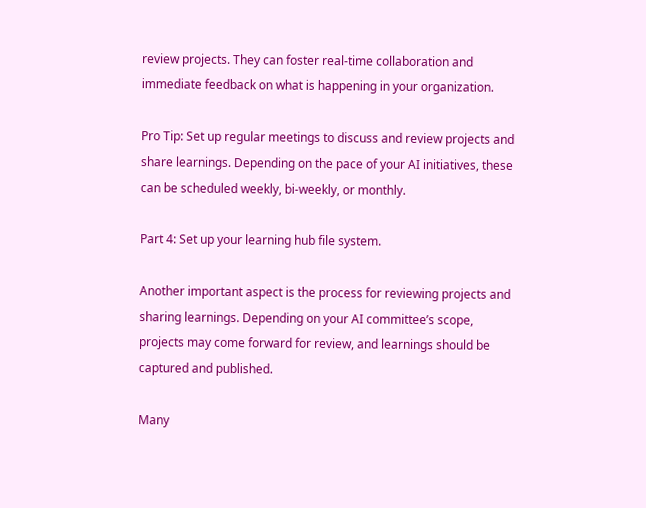review projects. They can foster real-time collaboration and immediate feedback on what is happening in your organization.

Pro Tip: Set up regular meetings to discuss and review projects and share learnings. Depending on the pace of your AI initiatives, these can be scheduled weekly, bi-weekly, or monthly.

Part 4: Set up your learning hub file system.

Another important aspect is the process for reviewing projects and sharing learnings. Depending on your AI committee’s scope, projects may come forward for review, and learnings should be captured and published.

Many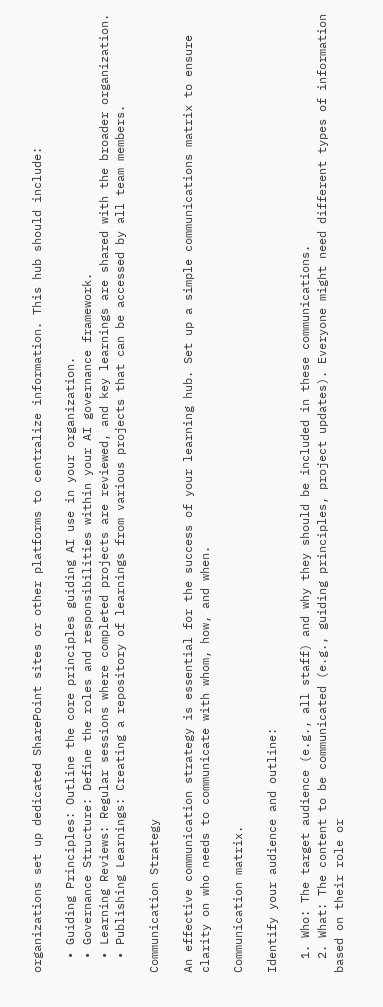organizations set up dedicated SharePoint sites or other platforms to centralize information. This hub should include:

  • Guiding Principles: Outline the core principles guiding AI use in your organization.
  • Governance Structure: Define the roles and responsibilities within your AI governance framework.
  • Learning Reviews: Regular sessions where completed projects are reviewed, and key learnings are shared with the broader organization.
  • Publishing Learnings: Creating a repository of learnings from various projects that can be accessed by all team members.

Communication Strategy

An effective communication strategy is essential for the success of your learning hub. Set up a simple communications matrix to ensure clarity on who needs to communicate with whom, how, and when.

Communication matrix.

Identify your audience and outline:

  1. Who: The target audience (e.g., all staff) and why they should be included in these communications.
  2. What: The content to be communicated (e.g., guiding principles, project updates). Everyone might need different types of information based on their role or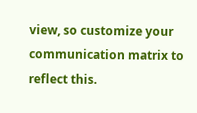view, so customize your communication matrix to reflect this.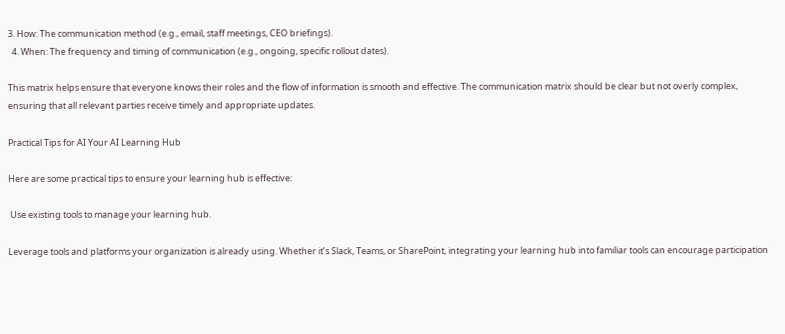3. How: The communication method (e.g., email, staff meetings, CEO briefings).
  4. When: The frequency and timing of communication (e.g., ongoing, specific rollout dates).

This matrix helps ensure that everyone knows their roles and the flow of information is smooth and effective. The communication matrix should be clear but not overly complex, ensuring that all relevant parties receive timely and appropriate updates.

Practical Tips for AI Your AI Learning Hub

Here are some practical tips to ensure your learning hub is effective:

 Use existing tools to manage your learning hub.

Leverage tools and platforms your organization is already using. Whether it’s Slack, Teams, or SharePoint, integrating your learning hub into familiar tools can encourage participation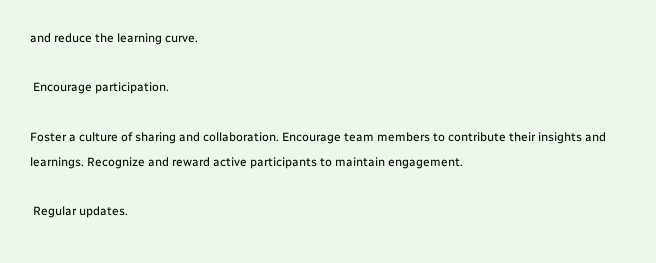and reduce the learning curve.

 Encourage participation.

Foster a culture of sharing and collaboration. Encourage team members to contribute their insights and learnings. Recognize and reward active participants to maintain engagement.

 Regular updates.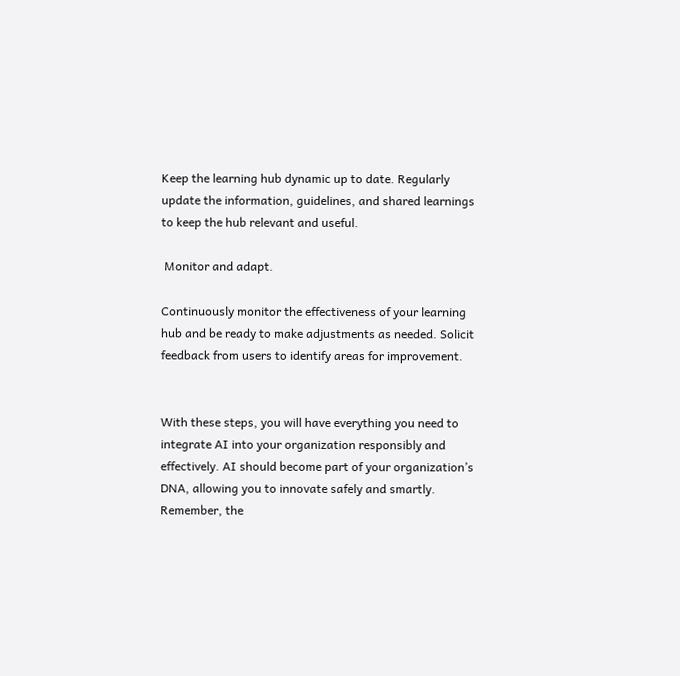Keep the learning hub dynamic up to date. Regularly update the information, guidelines, and shared learnings to keep the hub relevant and useful.

 Monitor and adapt.

Continuously monitor the effectiveness of your learning hub and be ready to make adjustments as needed. Solicit feedback from users to identify areas for improvement.


With these steps, you will have everything you need to integrate AI into your organization responsibly and effectively. AI should become part of your organization’s DNA, allowing you to innovate safely and smartly. Remember, the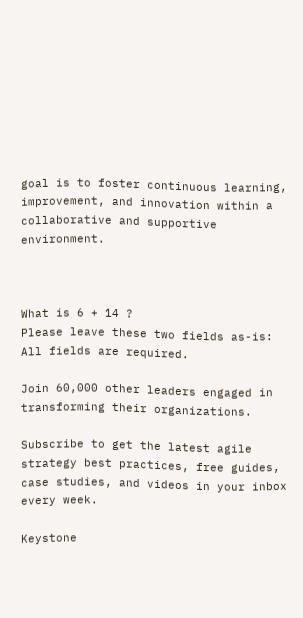goal is to foster continuous learning, improvement, and innovation within a collaborative and supportive environment.



What is 6 + 14 ?
Please leave these two fields as-is:
All fields are required.

Join 60,000 other leaders engaged in transforming their organizations.

Subscribe to get the latest agile strategy best practices, free guides, case studies, and videos in your inbox every week.

Keystone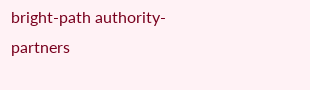bright-path authority-partners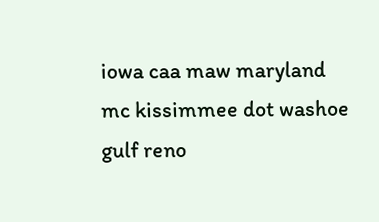iowa caa maw maryland mc kissimmee dot washoe gulf reno